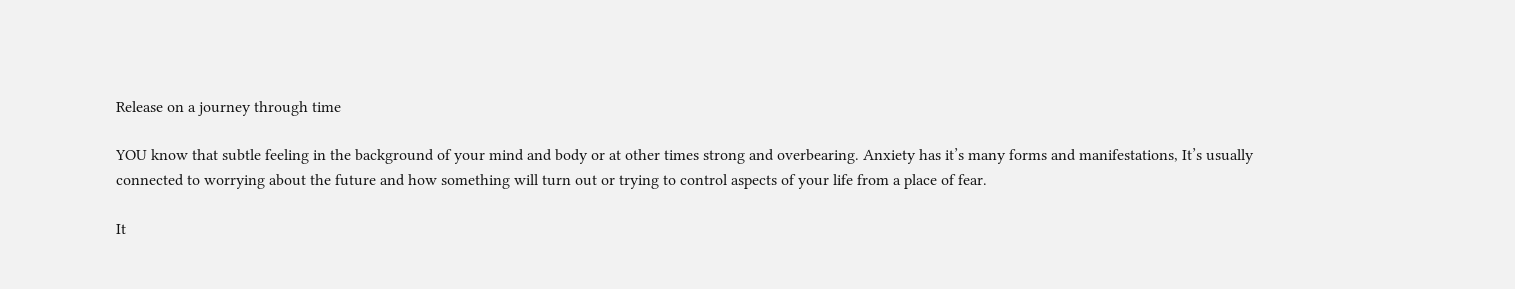Release on a journey through time

YOU know that subtle feeling in the background of your mind and body or at other times strong and overbearing. Anxiety has it’s many forms and manifestations, It’s usually connected to worrying about the future and how something will turn out or trying to control aspects of your life from a place of fear.

It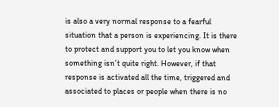is also a very normal response to a fearful situation that a person is experiencing. It is there to protect and support you to let you know when something isn’t quite right. However, if that response is activated all the time, triggered and associated to places or people when there is no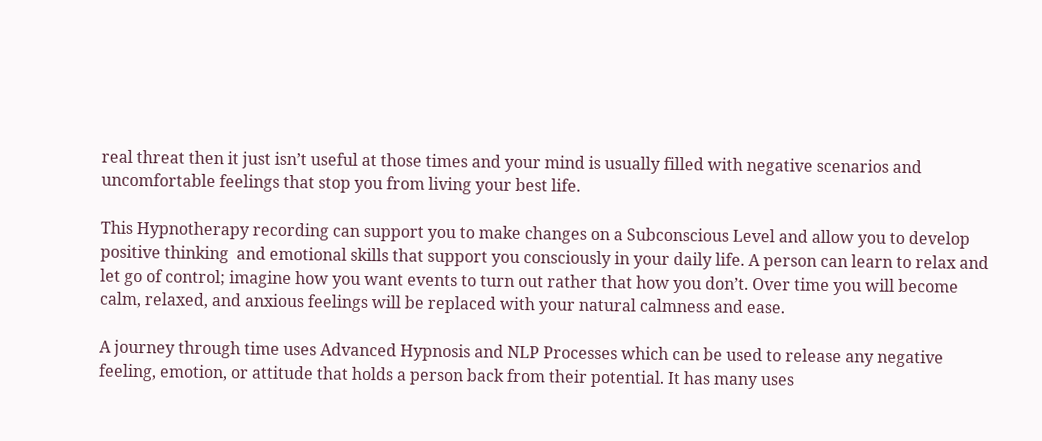real threat then it just isn’t useful at those times and your mind is usually filled with negative scenarios and uncomfortable feelings that stop you from living your best life.

This Hypnotherapy recording can support you to make changes on a Subconscious Level and allow you to develop positive thinking  and emotional skills that support you consciously in your daily life. A person can learn to relax and let go of control; imagine how you want events to turn out rather that how you don’t. Over time you will become calm, relaxed, and anxious feelings will be replaced with your natural calmness and ease.

A journey through time uses Advanced Hypnosis and NLP Processes which can be used to release any negative feeling, emotion, or attitude that holds a person back from their potential. It has many uses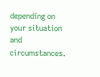depending on your situation and circumstances.